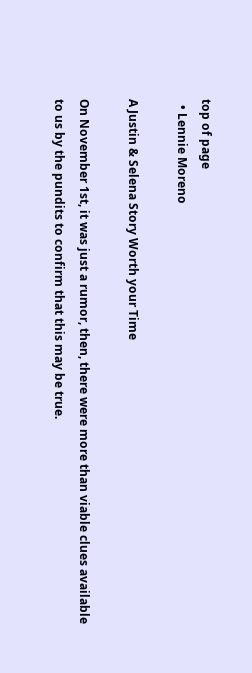top of page
  • Lennie Moreno

A Justin & Selena Story Worth your Time

On November 1st, it was just a rumor, then, there were more than viable clues available to us by the pundits to confirm that this may be true.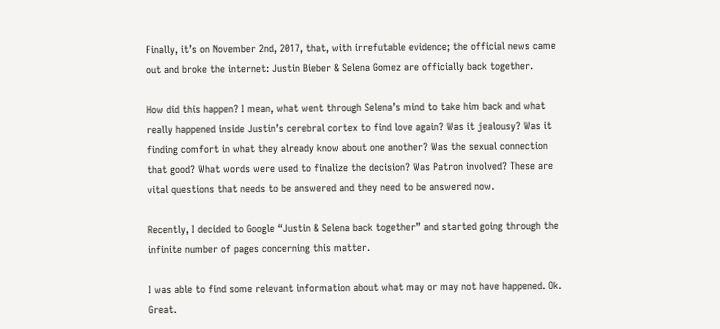Finally, it’s on November 2nd, 2017, that, with irrefutable evidence; the official news came out and broke the internet: Justin Bieber & Selena Gomez are officially back together.

How did this happen? I mean, what went through Selena’s mind to take him back and what really happened inside Justin’s cerebral cortex to find love again? Was it jealousy? Was it finding comfort in what they already know about one another? Was the sexual connection that good? What words were used to finalize the decision? Was Patron involved? These are vital questions that needs to be answered and they need to be answered now.

Recently, I decided to Google “Justin & Selena back together” and started going through the infinite number of pages concerning this matter.

I was able to find some relevant information about what may or may not have happened. Ok. Great.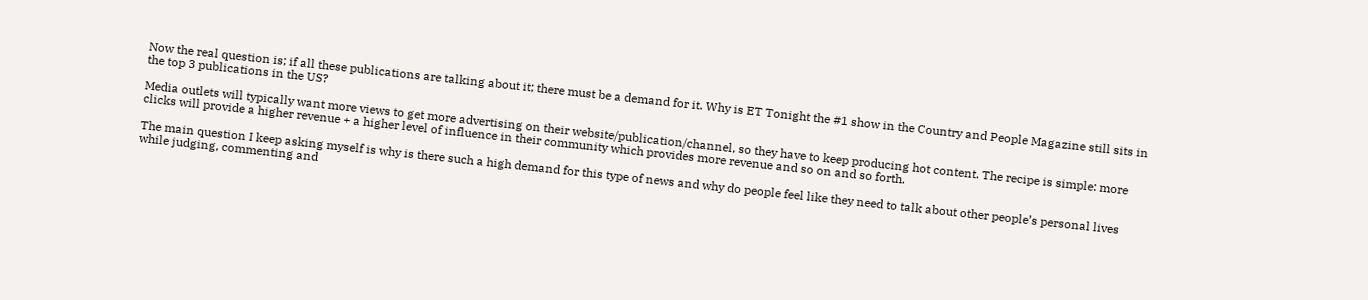Now the real question is; if all these publications are talking about it; there must be a demand for it. Why is ET Tonight the #1 show in the Country and People Magazine still sits in the top 3 publications in the US?

Media outlets will typically want more views to get more advertising on their website/publication/channel, so they have to keep producing hot content. The recipe is simple: more clicks will provide a higher revenue + a higher level of influence in their community which provides more revenue and so on and so forth.

The main question I keep asking myself is why is there such a high demand for this type of news and why do people feel like they need to talk about other people’s personal lives while judging, commenting and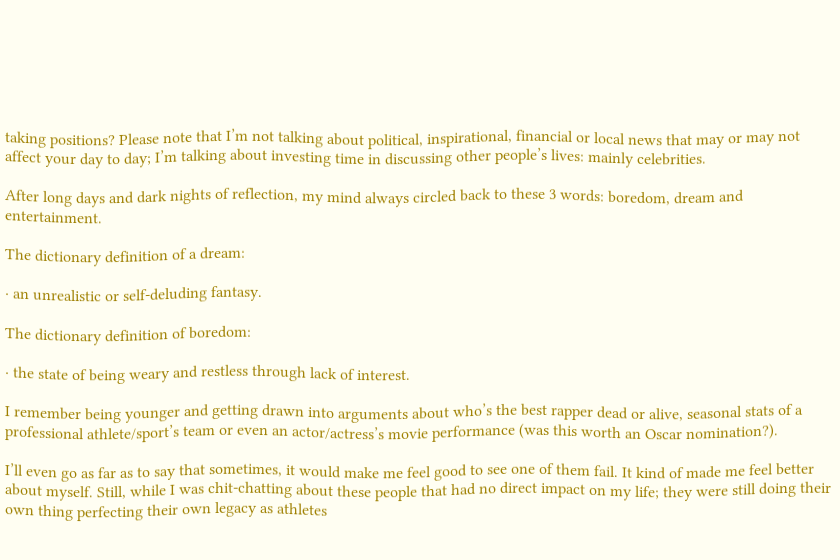taking positions? Please note that I’m not talking about political, inspirational, financial or local news that may or may not affect your day to day; I’m talking about investing time in discussing other people’s lives: mainly celebrities.

After long days and dark nights of reflection, my mind always circled back to these 3 words: boredom, dream and entertainment.

The dictionary definition of a dream:

· an unrealistic or self-deluding fantasy.

The dictionary definition of boredom:

· the state of being weary and restless through lack of interest.

I remember being younger and getting drawn into arguments about who’s the best rapper dead or alive, seasonal stats of a professional athlete/sport’s team or even an actor/actress’s movie performance (was this worth an Oscar nomination?).

I’ll even go as far as to say that sometimes, it would make me feel good to see one of them fail. It kind of made me feel better about myself. Still, while I was chit-chatting about these people that had no direct impact on my life; they were still doing their own thing perfecting their own legacy as athletes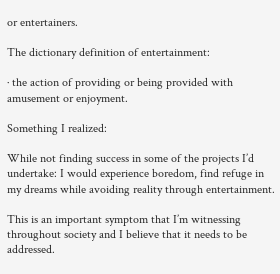or entertainers.

The dictionary definition of entertainment:

· the action of providing or being provided with amusement or enjoyment.

Something I realized:

While not finding success in some of the projects I’d undertake: I would experience boredom, find refuge in my dreams while avoiding reality through entertainment.

This is an important symptom that I’m witnessing throughout society and I believe that it needs to be addressed.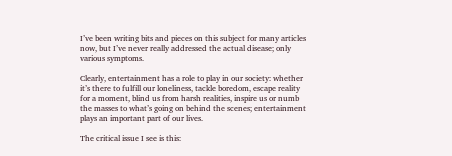I’ve been writing bits and pieces on this subject for many articles now, but I’ve never really addressed the actual disease; only various symptoms.

Clearly, entertainment has a role to play in our society: whether it’s there to fulfill our loneliness, tackle boredom, escape reality for a moment, blind us from harsh realities, inspire us or numb the masses to what’s going on behind the scenes; entertainment plays an important part of our lives.

The critical issue I see is this: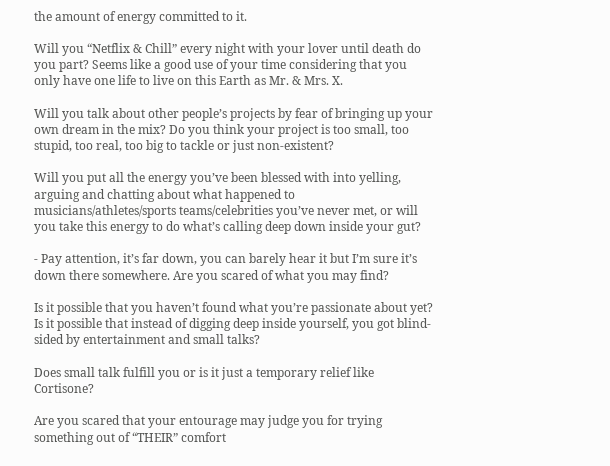the amount of energy committed to it.

Will you “Netflix & Chill” every night with your lover until death do you part? Seems like a good use of your time considering that you only have one life to live on this Earth as Mr. & Mrs. X.

Will you talk about other people’s projects by fear of bringing up your own dream in the mix? Do you think your project is too small, too stupid, too real, too big to tackle or just non-existent?

Will you put all the energy you’ve been blessed with into yelling, arguing and chatting about what happened to musicians/athletes/sports teams/celebrities you’ve never met, or will you take this energy to do what’s calling deep down inside your gut?

- Pay attention, it’s far down, you can barely hear it but I’m sure it’s down there somewhere. Are you scared of what you may find?

Is it possible that you haven’t found what you’re passionate about yet? Is it possible that instead of digging deep inside yourself, you got blind-sided by entertainment and small talks?

Does small talk fulfill you or is it just a temporary relief like Cortisone?

Are you scared that your entourage may judge you for trying something out of “THEIR” comfort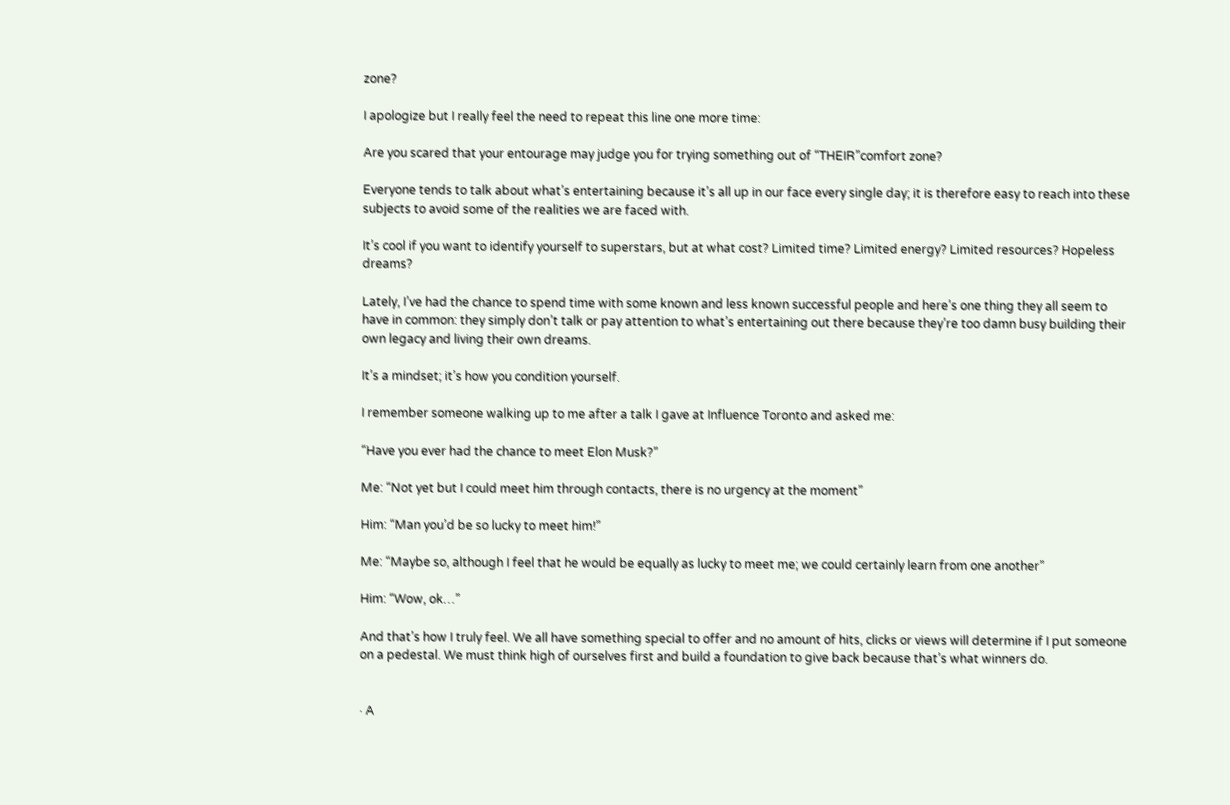zone?

I apologize but I really feel the need to repeat this line one more time:

Are you scared that your entourage may judge you for trying something out of “THEIR”comfort zone?

Everyone tends to talk about what’s entertaining because it’s all up in our face every single day; it is therefore easy to reach into these subjects to avoid some of the realities we are faced with.

It’s cool if you want to identify yourself to superstars, but at what cost? Limited time? Limited energy? Limited resources? Hopeless dreams?

Lately, I’ve had the chance to spend time with some known and less known successful people and here’s one thing they all seem to have in common: they simply don’t talk or pay attention to what’s entertaining out there because they’re too damn busy building their own legacy and living their own dreams.

It’s a mindset; it’s how you condition yourself.

I remember someone walking up to me after a talk I gave at Influence Toronto and asked me:

“Have you ever had the chance to meet Elon Musk?”

Me: “Not yet but I could meet him through contacts, there is no urgency at the moment”

Him: “Man you’d be so lucky to meet him!”

Me: “Maybe so, although I feel that he would be equally as lucky to meet me; we could certainly learn from one another”

Him: “Wow, ok…”

And that’s how I truly feel. We all have something special to offer and no amount of hits, clicks or views will determine if I put someone on a pedestal. We must think high of ourselves first and build a foundation to give back because that’s what winners do.


· A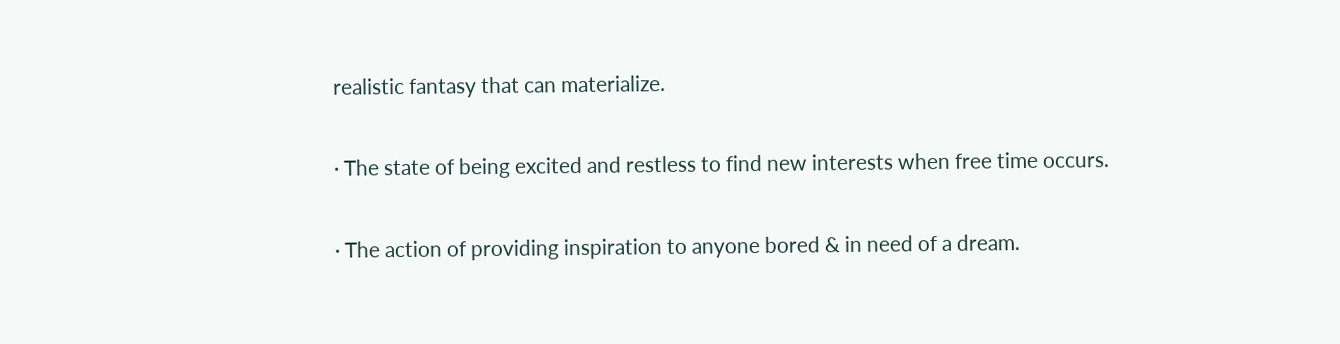realistic fantasy that can materialize.


· The state of being excited and restless to find new interests when free time occurs.


· The action of providing inspiration to anyone bored & in need of a dream.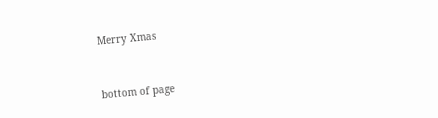Merry Xmas


bottom of page